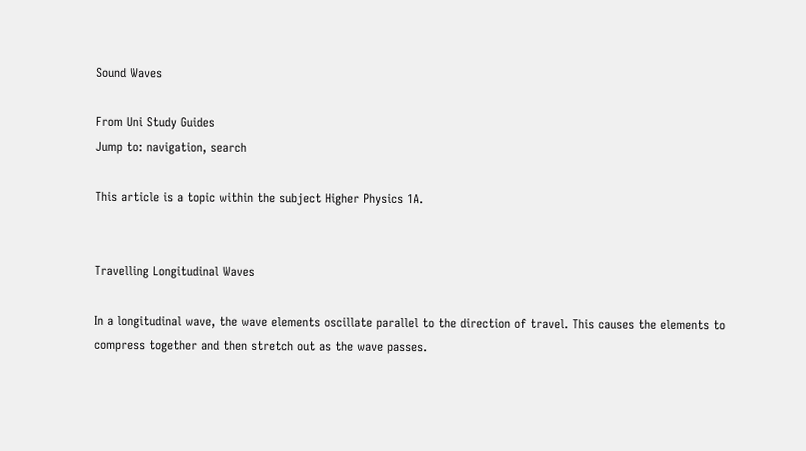Sound Waves

From Uni Study Guides
Jump to: navigation, search

This article is a topic within the subject Higher Physics 1A.


Travelling Longitudinal Waves

In a longitudinal wave, the wave elements oscillate parallel to the direction of travel. This causes the elements to compress together and then stretch out as the wave passes.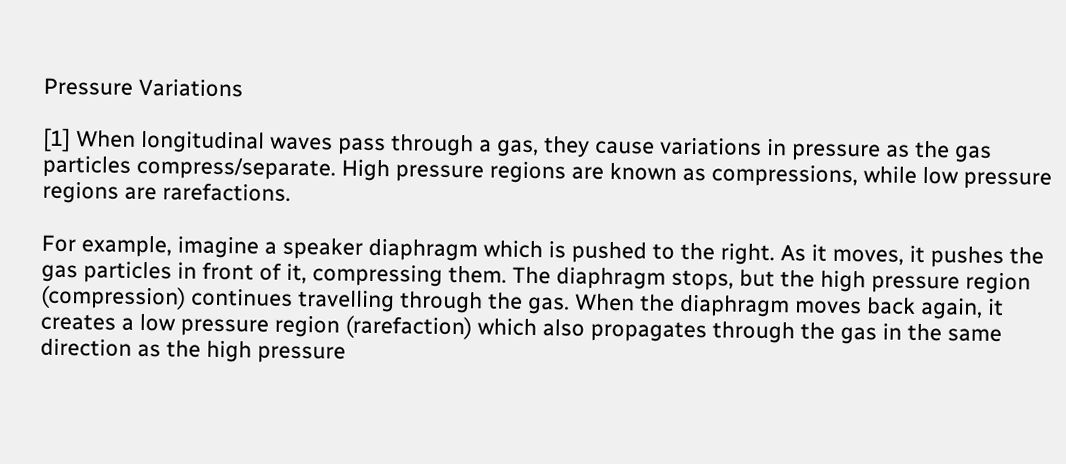Pressure Variations

[1] When longitudinal waves pass through a gas, they cause variations in pressure as the gas particles compress/separate. High pressure regions are known as compressions, while low pressure regions are rarefactions.

For example, imagine a speaker diaphragm which is pushed to the right. As it moves, it pushes the gas particles in front of it, compressing them. The diaphragm stops, but the high pressure region (compression) continues travelling through the gas. When the diaphragm moves back again, it creates a low pressure region (rarefaction) which also propagates through the gas in the same direction as the high pressure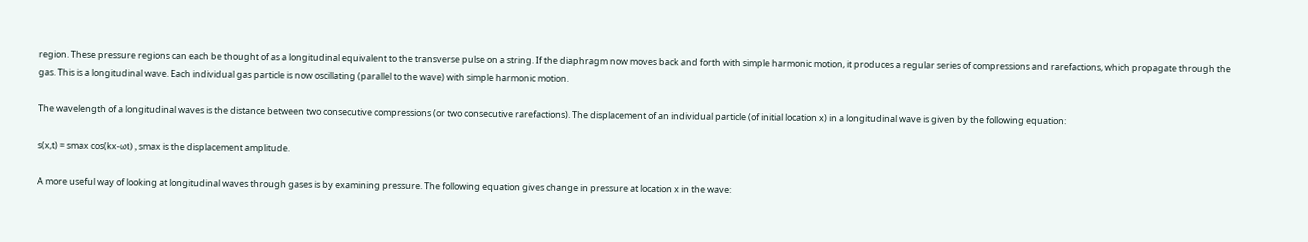region. These pressure regions can each be thought of as a longitudinal equivalent to the transverse pulse on a string. If the diaphragm now moves back and forth with simple harmonic motion, it produces a regular series of compressions and rarefactions, which propagate through the gas. This is a longitudinal wave. Each individual gas particle is now oscillating (parallel to the wave) with simple harmonic motion.

The wavelength of a longitudinal waves is the distance between two consecutive compressions (or two consecutive rarefactions). The displacement of an individual particle (of initial location x) in a longitudinal wave is given by the following equation:

s(x,t) = smax cos(kx-ωt) , smax is the displacement amplitude.

A more useful way of looking at longitudinal waves through gases is by examining pressure. The following equation gives change in pressure at location x in the wave: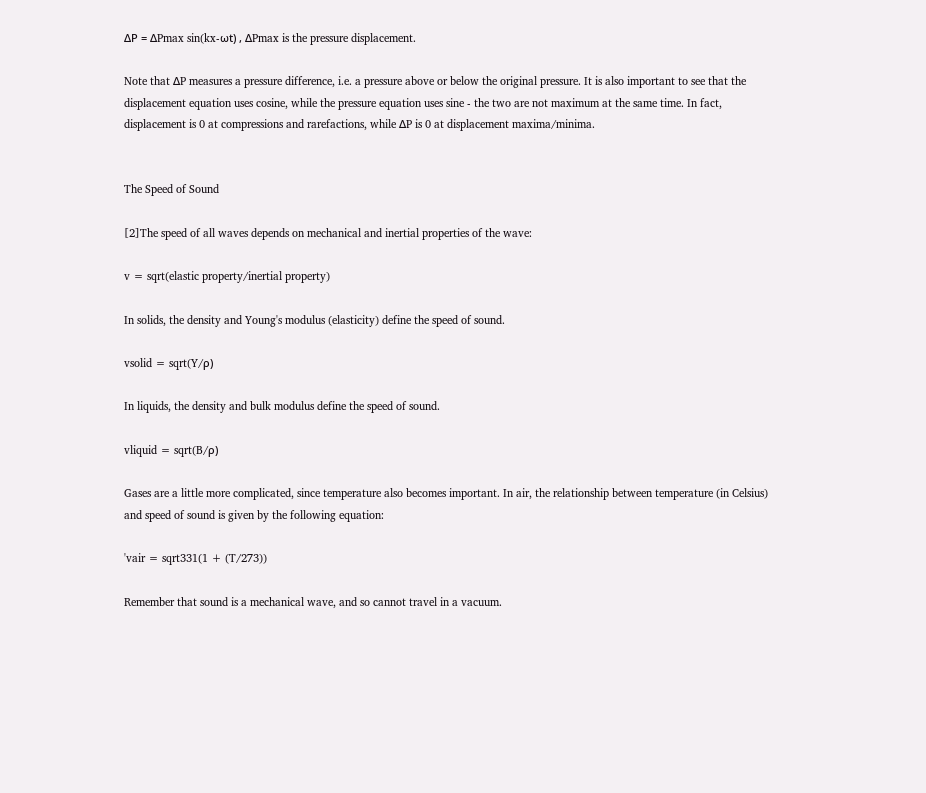ΔP = ΔPmax sin(kx-ωt) , ΔPmax is the pressure displacement.

Note that ΔP measures a pressure difference, i.e. a pressure above or below the original pressure. It is also important to see that the displacement equation uses cosine, while the pressure equation uses sine - the two are not maximum at the same time. In fact, displacement is 0 at compressions and rarefactions, while ΔP is 0 at displacement maxima/minima.


The Speed of Sound

[2]The speed of all waves depends on mechanical and inertial properties of the wave:

v = sqrt(elastic property/inertial property)

In solids, the density and Young's modulus (elasticity) define the speed of sound.

vsolid = sqrt(Y/ρ)

In liquids, the density and bulk modulus define the speed of sound.

vliquid = sqrt(B/ρ)

Gases are a little more complicated, since temperature also becomes important. In air, the relationship between temperature (in Celsius) and speed of sound is given by the following equation:

'vair = sqrt331(1 + (T/273))

Remember that sound is a mechanical wave, and so cannot travel in a vacuum.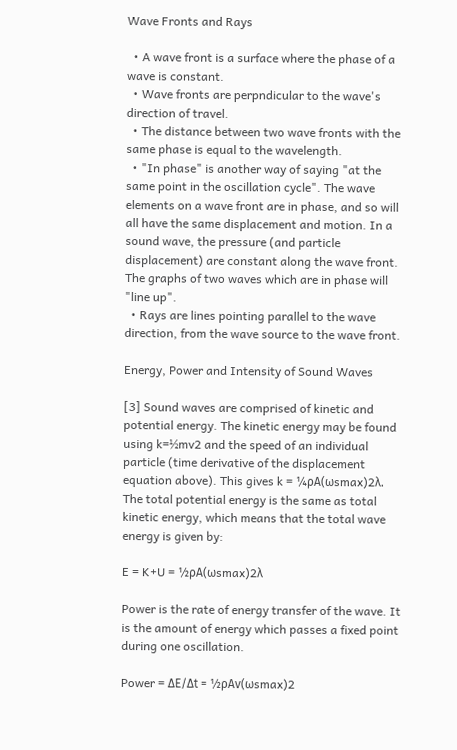Wave Fronts and Rays

  • A wave front is a surface where the phase of a wave is constant.
  • Wave fronts are perpndicular to the wave's direction of travel.
  • The distance between two wave fronts with the same phase is equal to the wavelength.
  • "In phase" is another way of saying "at the same point in the oscillation cycle". The wave elements on a wave front are in phase, and so will all have the same displacement and motion. In a sound wave, the pressure (and particle displacement) are constant along the wave front. The graphs of two waves which are in phase will "line up".
  • Rays are lines pointing parallel to the wave direction, from the wave source to the wave front.

Energy, Power and Intensity of Sound Waves

[3] Sound waves are comprised of kinetic and potential energy. The kinetic energy may be found using k=½mv2 and the speed of an individual particle (time derivative of the displacement equation above). This gives k = ¼ρA(ωsmax)2λ. The total potential energy is the same as total kinetic energy, which means that the total wave energy is given by:

E = K+U = ½ρA(ωsmax)2λ

Power is the rate of energy transfer of the wave. It is the amount of energy which passes a fixed point during one oscillation.

Power = ΔE/Δt = ½ρAv(ωsmax)2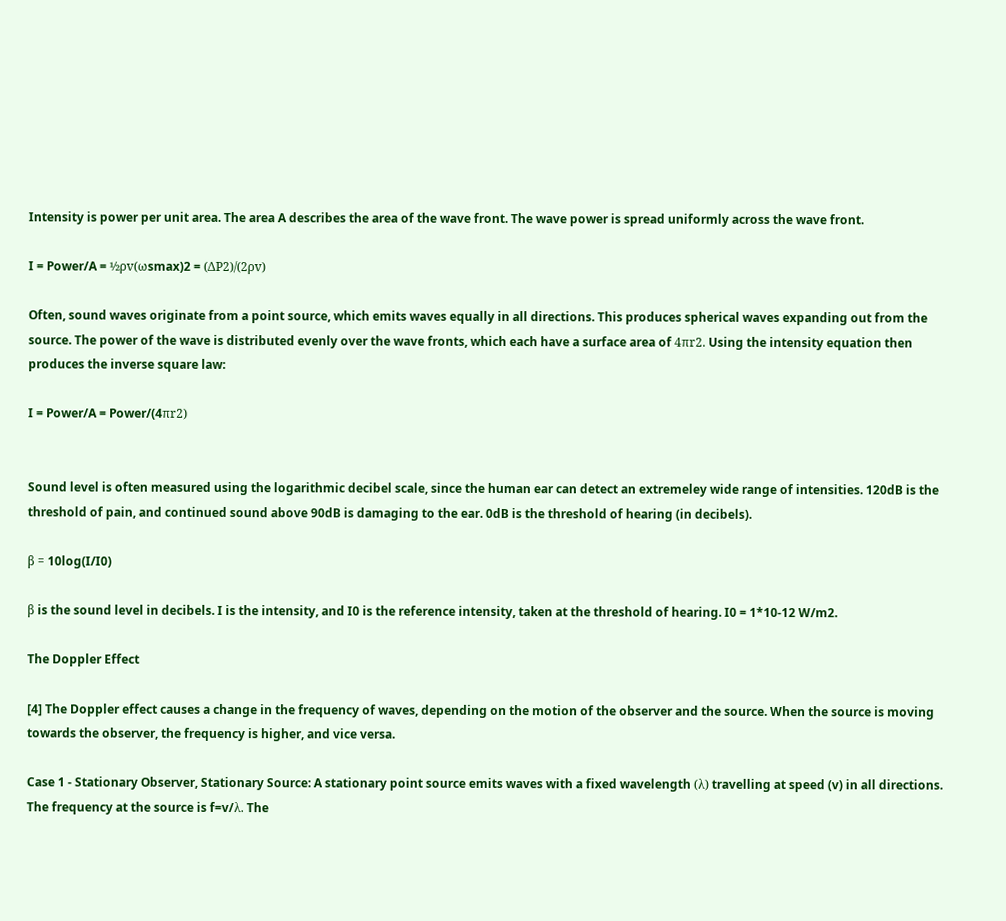Intensity is power per unit area. The area A describes the area of the wave front. The wave power is spread uniformly across the wave front.

I = Power/A = ½ρv(ωsmax)2 = (ΔP2)/(2ρv)

Often, sound waves originate from a point source, which emits waves equally in all directions. This produces spherical waves expanding out from the source. The power of the wave is distributed evenly over the wave fronts, which each have a surface area of 4πr2. Using the intensity equation then produces the inverse square law:

I = Power/A = Power/(4πr2)


Sound level is often measured using the logarithmic decibel scale, since the human ear can detect an extremeley wide range of intensities. 120dB is the threshold of pain, and continued sound above 90dB is damaging to the ear. 0dB is the threshold of hearing (in decibels).

β = 10log(I/I0)

β is the sound level in decibels. I is the intensity, and I0 is the reference intensity, taken at the threshold of hearing. I0 = 1*10-12 W/m2.

The Doppler Effect

[4] The Doppler effect causes a change in the frequency of waves, depending on the motion of the observer and the source. When the source is moving towards the observer, the frequency is higher, and vice versa.

Case 1 - Stationary Observer, Stationary Source: A stationary point source emits waves with a fixed wavelength (λ) travelling at speed (v) in all directions. The frequency at the source is f=v/λ. The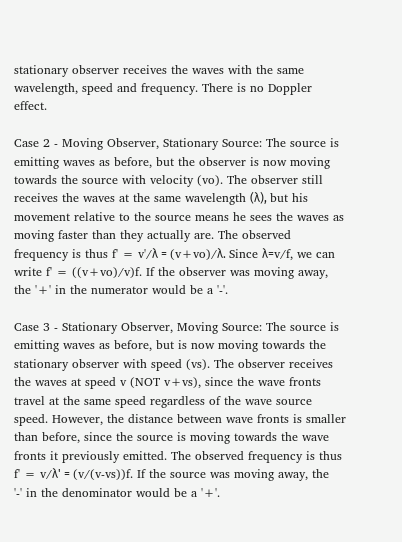stationary observer receives the waves with the same wavelength, speed and frequency. There is no Doppler effect.

Case 2 - Moving Observer, Stationary Source: The source is emitting waves as before, but the observer is now moving towards the source with velocity (vo). The observer still receives the waves at the same wavelength (λ), but his movement relative to the source means he sees the waves as moving faster than they actually are. The observed frequency is thus f' = v'/λ = (v+vo)/λ. Since λ=v/f, we can write f' = ((v+vo)/v)f. If the observer was moving away, the '+' in the numerator would be a '-'.

Case 3 - Stationary Observer, Moving Source: The source is emitting waves as before, but is now moving towards the stationary observer with speed (vs). The observer receives the waves at speed v (NOT v+vs), since the wave fronts travel at the same speed regardless of the wave source speed. However, the distance between wave fronts is smaller than before, since the source is moving towards the wave fronts it previously emitted. The observed frequency is thus f' = v/λ' = (v/(v-vs))f. If the source was moving away, the '-' in the denominator would be a '+'.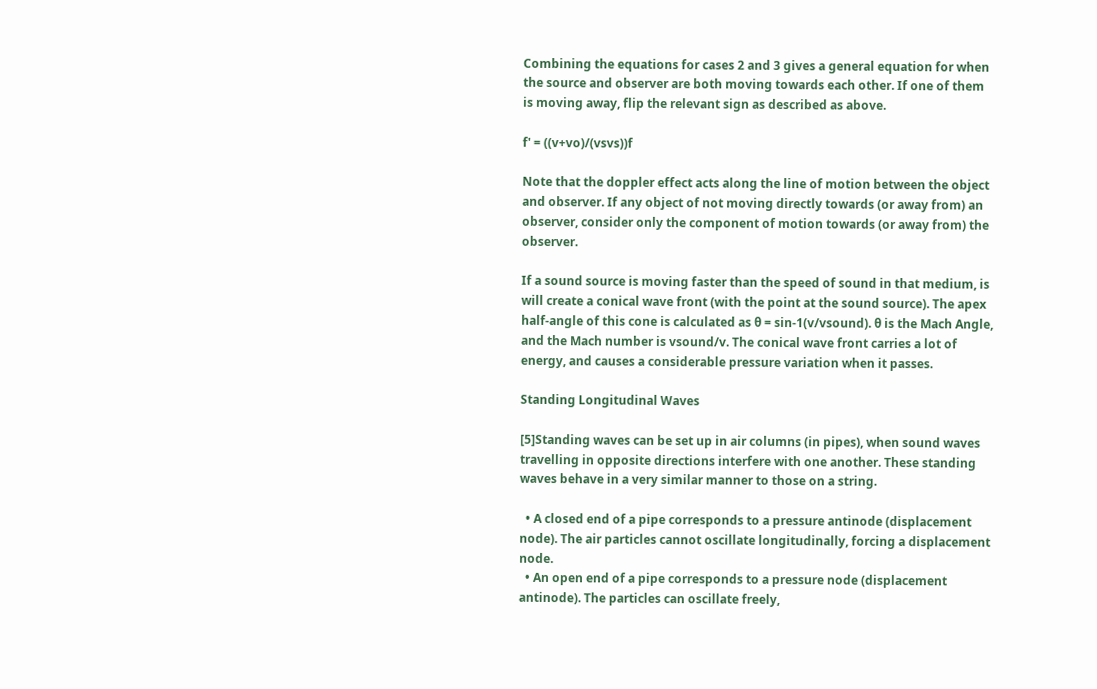Combining the equations for cases 2 and 3 gives a general equation for when the source and observer are both moving towards each other. If one of them is moving away, flip the relevant sign as described as above.

f' = ((v+vo)/(vsvs))f

Note that the doppler effect acts along the line of motion between the object and observer. If any object of not moving directly towards (or away from) an observer, consider only the component of motion towards (or away from) the observer.

If a sound source is moving faster than the speed of sound in that medium, is will create a conical wave front (with the point at the sound source). The apex half-angle of this cone is calculated as θ = sin-1(v/vsound). θ is the Mach Angle, and the Mach number is vsound/v. The conical wave front carries a lot of energy, and causes a considerable pressure variation when it passes.

Standing Longitudinal Waves

[5]Standing waves can be set up in air columns (in pipes), when sound waves travelling in opposite directions interfere with one another. These standing waves behave in a very similar manner to those on a string.

  • A closed end of a pipe corresponds to a pressure antinode (displacement node). The air particles cannot oscillate longitudinally, forcing a displacement node.
  • An open end of a pipe corresponds to a pressure node (displacement antinode). The particles can oscillate freely,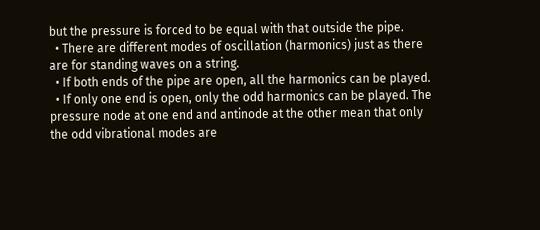but the pressure is forced to be equal with that outside the pipe.
  • There are different modes of oscillation (harmonics) just as there are for standing waves on a string.
  • If both ends of the pipe are open, all the harmonics can be played.
  • If only one end is open, only the odd harmonics can be played. The pressure node at one end and antinode at the other mean that only the odd vibrational modes are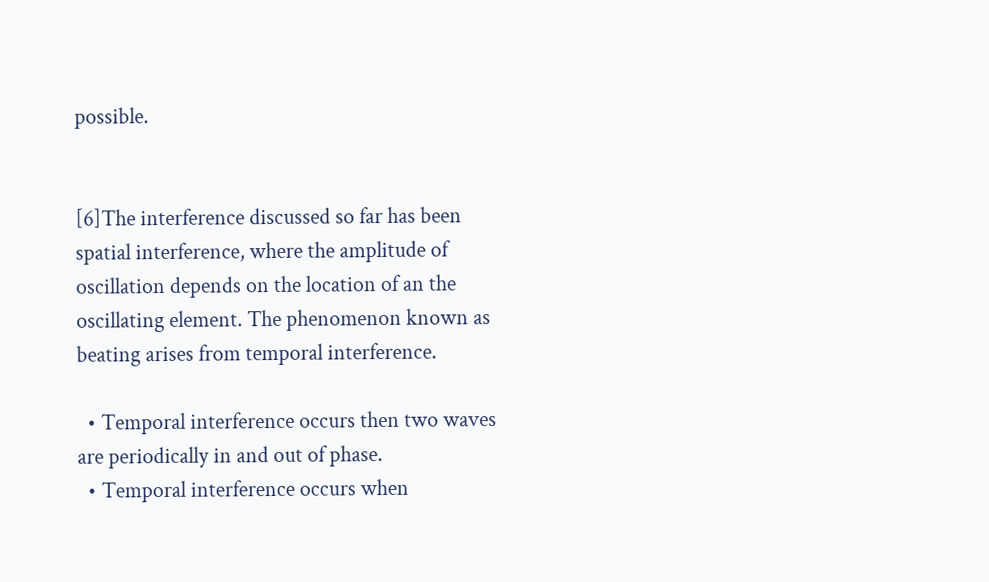possible.


[6]The interference discussed so far has been spatial interference, where the amplitude of oscillation depends on the location of an the oscillating element. The phenomenon known as beating arises from temporal interference.

  • Temporal interference occurs then two waves are periodically in and out of phase.
  • Temporal interference occurs when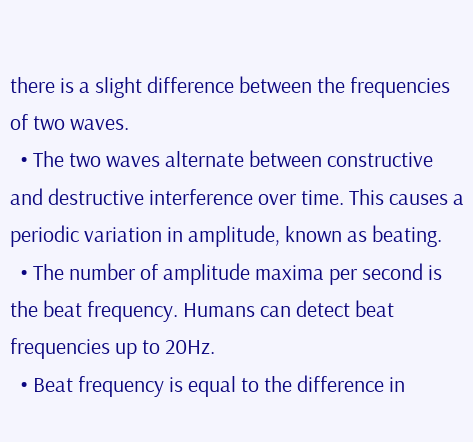there is a slight difference between the frequencies of two waves.
  • The two waves alternate between constructive and destructive interference over time. This causes a periodic variation in amplitude, known as beating.
  • The number of amplitude maxima per second is the beat frequency. Humans can detect beat frequencies up to 20Hz.
  • Beat frequency is equal to the difference in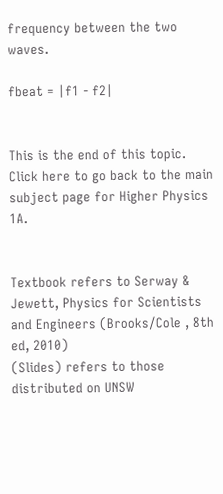frequency between the two waves.

fbeat = |f1 - f2|


This is the end of this topic. Click here to go back to the main subject page for Higher Physics 1A.


Textbook refers to Serway & Jewett, Physics for Scientists and Engineers (Brooks/Cole , 8th ed, 2010)
(Slides) refers to those distributed on UNSW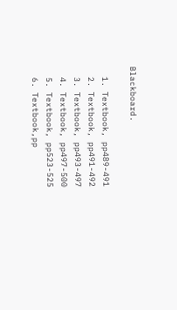Blackboard.

  1. Textbook, pp489-491
  2. Textbook, pp491-492
  3. Textbook, pp493-497
  4. Textbook, pp497-500
  5. Textbook, pp523-525
  6. Textbook,pp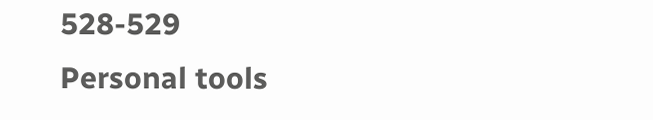528-529
Personal tools